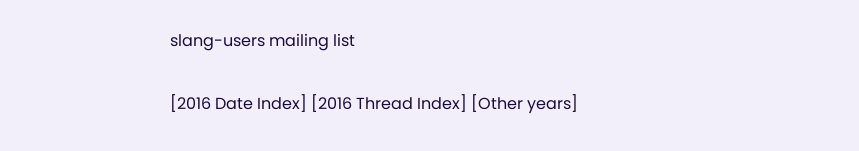slang-users mailing list

[2016 Date Index] [2016 Thread Index] [Other years]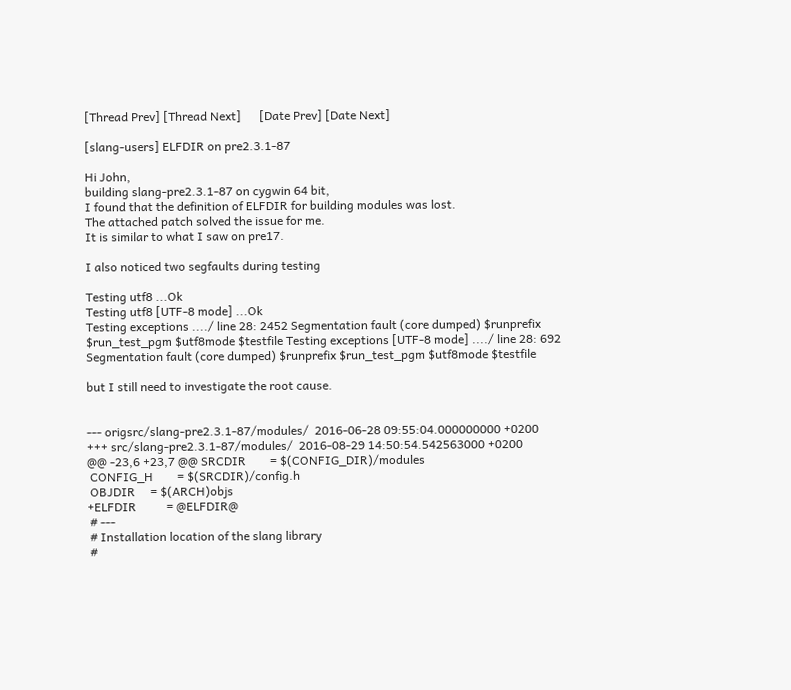[Thread Prev] [Thread Next]      [Date Prev] [Date Next]

[slang-users] ELFDIR on pre2.3.1-87

Hi John,
building slang-pre2.3.1-87 on cygwin 64 bit,
I found that the definition of ELFDIR for building modules was lost.
The attached patch solved the issue for me.
It is similar to what I saw on pre17.

I also noticed two segfaults during testing

Testing utf8 ...Ok
Testing utf8 [UTF-8 mode] ...Ok
Testing exceptions ..../ line 28: 2452 Segmentation fault (core dumped) $runprefix $run_test_pgm $utf8mode $testfile Testing exceptions [UTF-8 mode] ..../ line 28: 692 Segmentation fault (core dumped) $runprefix $run_test_pgm $utf8mode $testfile

but I still need to investigate the root cause.


--- origsrc/slang-pre2.3.1-87/modules/  2016-06-28 09:55:04.000000000 +0200
+++ src/slang-pre2.3.1-87/modules/  2016-08-29 14:50:54.542563000 +0200
@@ -23,6 +23,7 @@ SRCDIR        = $(CONFIG_DIR)/modules
 CONFIG_H        = $(SRCDIR)/config.h
 OBJDIR     = $(ARCH)objs
+ELFDIR          = @ELFDIR@
 # ---
 # Installation location of the slang library
 #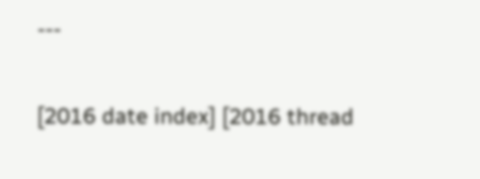---

[2016 date index] [2016 thread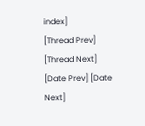index]
[Thread Prev] [Thread Next]      [Date Prev] [Date Next]